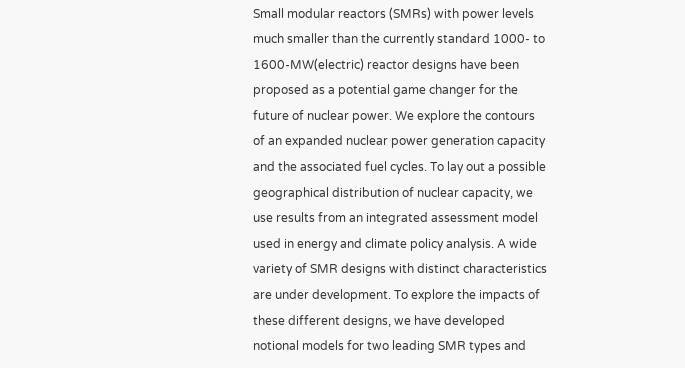Small modular reactors (SMRs) with power levels much smaller than the currently standard 1000- to 1600-MW(electric) reactor designs have been proposed as a potential game changer for the future of nuclear power. We explore the contours of an expanded nuclear power generation capacity and the associated fuel cycles. To lay out a possible geographical distribution of nuclear capacity, we use results from an integrated assessment model used in energy and climate policy analysis. A wide variety of SMR designs with distinct characteristics are under development. To explore the impacts of these different designs, we have developed notional models for two leading SMR types and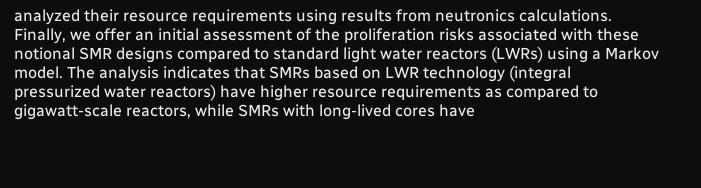analyzed their resource requirements using results from neutronics calculations. Finally, we offer an initial assessment of the proliferation risks associated with these notional SMR designs compared to standard light water reactors (LWRs) using a Markov model. The analysis indicates that SMRs based on LWR technology (integral pressurized water reactors) have higher resource requirements as compared to gigawatt-scale reactors, while SMRs with long-lived cores have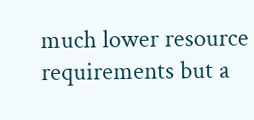much lower resource requirements but a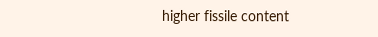higher fissile content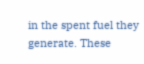in the spent fuel they generate. These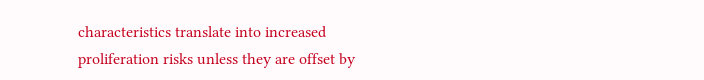characteristics translate into increased proliferation risks unless they are offset by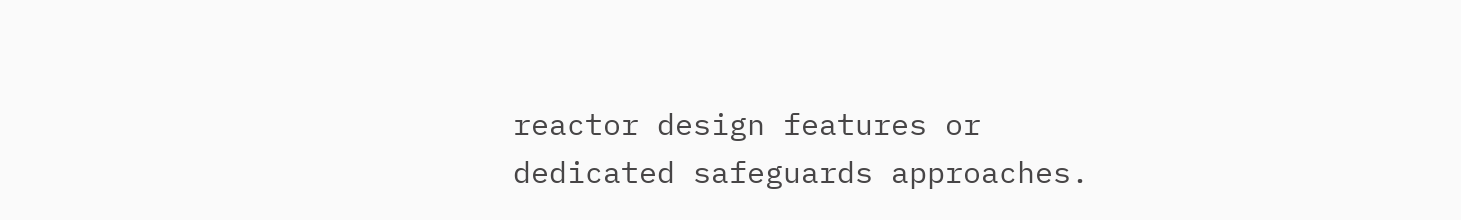reactor design features or dedicated safeguards approaches.